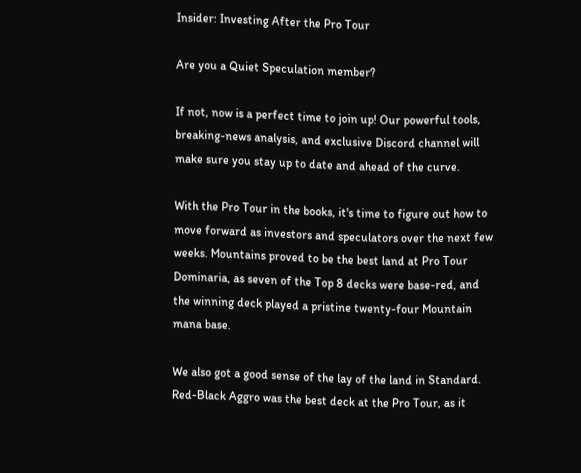Insider: Investing After the Pro Tour

Are you a Quiet Speculation member?

If not, now is a perfect time to join up! Our powerful tools, breaking-news analysis, and exclusive Discord channel will make sure you stay up to date and ahead of the curve.

With the Pro Tour in the books, it's time to figure out how to move forward as investors and speculators over the next few weeks. Mountains proved to be the best land at Pro Tour Dominaria, as seven of the Top 8 decks were base-red, and the winning deck played a pristine twenty-four Mountain mana base.

We also got a good sense of the lay of the land in Standard. Red-Black Aggro was the best deck at the Pro Tour, as it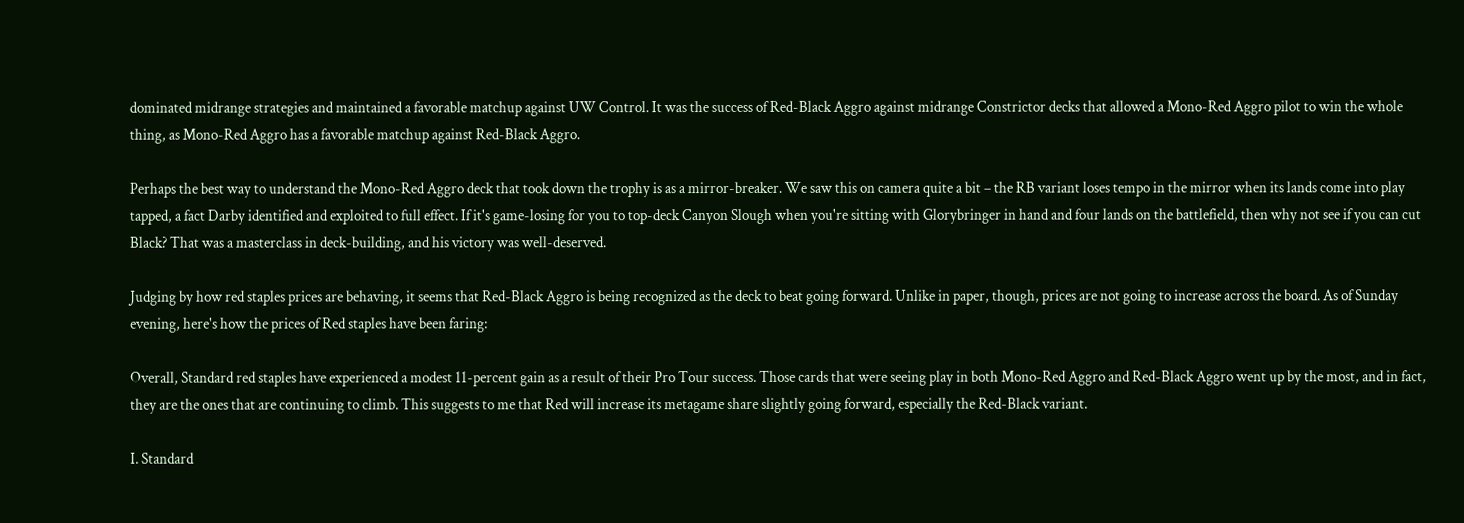dominated midrange strategies and maintained a favorable matchup against UW Control. It was the success of Red-Black Aggro against midrange Constrictor decks that allowed a Mono-Red Aggro pilot to win the whole thing, as Mono-Red Aggro has a favorable matchup against Red-Black Aggro.

Perhaps the best way to understand the Mono-Red Aggro deck that took down the trophy is as a mirror-breaker. We saw this on camera quite a bit – the RB variant loses tempo in the mirror when its lands come into play tapped, a fact Darby identified and exploited to full effect. If it's game-losing for you to top-deck Canyon Slough when you're sitting with Glorybringer in hand and four lands on the battlefield, then why not see if you can cut Black? That was a masterclass in deck-building, and his victory was well-deserved.

Judging by how red staples prices are behaving, it seems that Red-Black Aggro is being recognized as the deck to beat going forward. Unlike in paper, though, prices are not going to increase across the board. As of Sunday evening, here's how the prices of Red staples have been faring:

Overall, Standard red staples have experienced a modest 11-percent gain as a result of their Pro Tour success. Those cards that were seeing play in both Mono-Red Aggro and Red-Black Aggro went up by the most, and in fact, they are the ones that are continuing to climb. This suggests to me that Red will increase its metagame share slightly going forward, especially the Red-Black variant.

I. Standard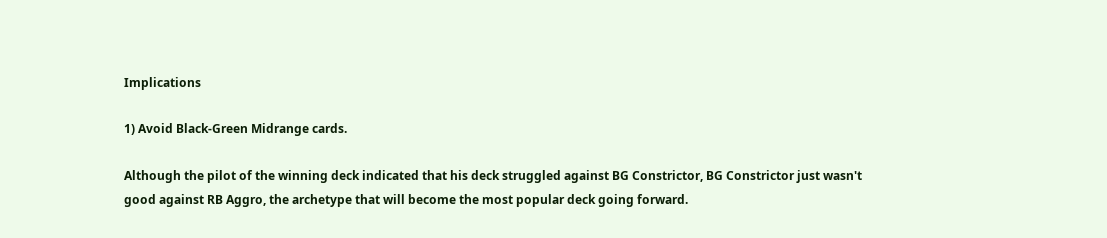Implications

1) Avoid Black-Green Midrange cards.

Although the pilot of the winning deck indicated that his deck struggled against BG Constrictor, BG Constrictor just wasn't good against RB Aggro, the archetype that will become the most popular deck going forward.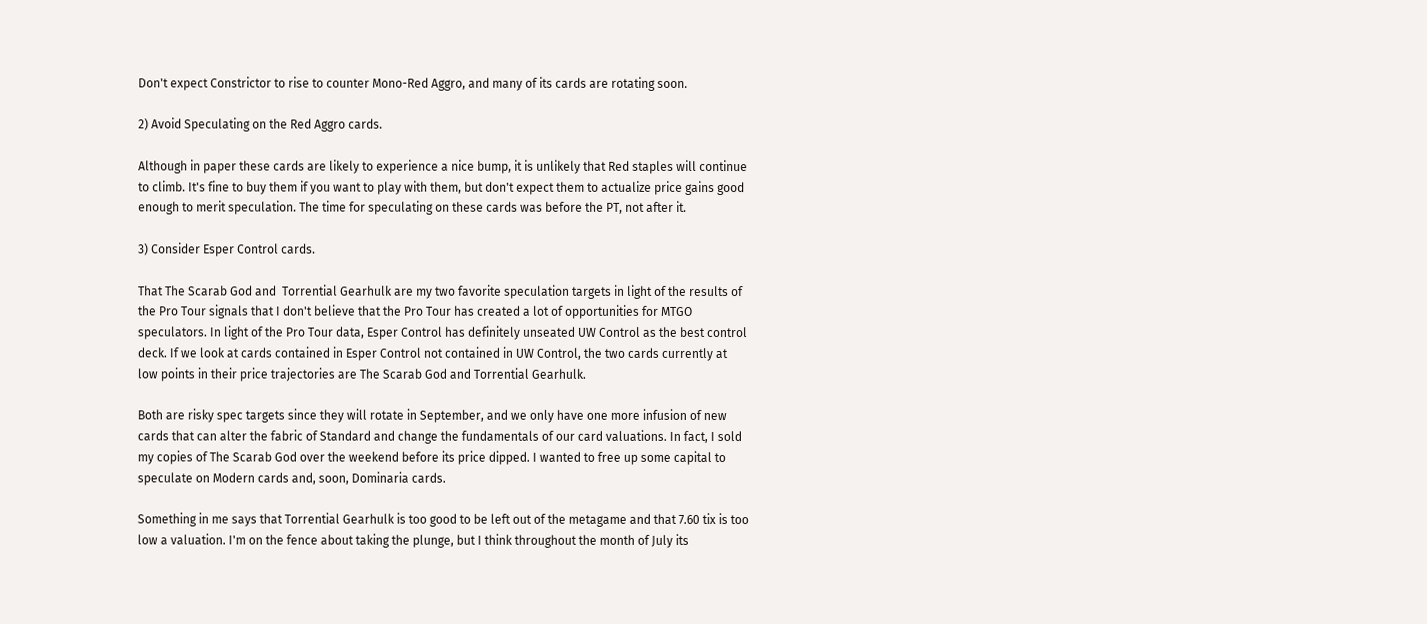Don't expect Constrictor to rise to counter Mono-Red Aggro, and many of its cards are rotating soon.

2) Avoid Speculating on the Red Aggro cards.

Although in paper these cards are likely to experience a nice bump, it is unlikely that Red staples will continue to climb. It's fine to buy them if you want to play with them, but don't expect them to actualize price gains good enough to merit speculation. The time for speculating on these cards was before the PT, not after it.

3) Consider Esper Control cards.

That The Scarab God and  Torrential Gearhulk are my two favorite speculation targets in light of the results of the Pro Tour signals that I don't believe that the Pro Tour has created a lot of opportunities for MTGO speculators. In light of the Pro Tour data, Esper Control has definitely unseated UW Control as the best control deck. If we look at cards contained in Esper Control not contained in UW Control, the two cards currently at low points in their price trajectories are The Scarab God and Torrential Gearhulk.

Both are risky spec targets since they will rotate in September, and we only have one more infusion of new cards that can alter the fabric of Standard and change the fundamentals of our card valuations. In fact, I sold my copies of The Scarab God over the weekend before its price dipped. I wanted to free up some capital to speculate on Modern cards and, soon, Dominaria cards.

Something in me says that Torrential Gearhulk is too good to be left out of the metagame and that 7.60 tix is too low a valuation. I'm on the fence about taking the plunge, but I think throughout the month of July its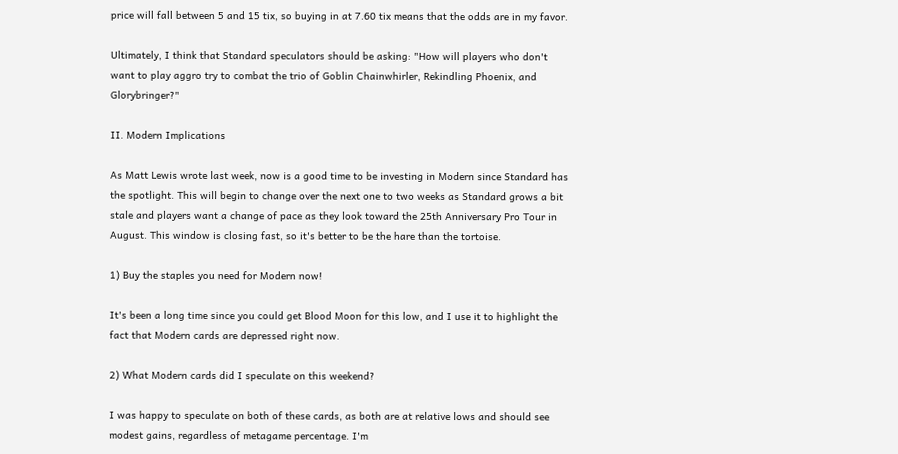price will fall between 5 and 15 tix, so buying in at 7.60 tix means that the odds are in my favor.

Ultimately, I think that Standard speculators should be asking: "How will players who don't want to play aggro try to combat the trio of Goblin Chainwhirler, Rekindling Phoenix, and Glorybringer?"

II. Modern Implications

As Matt Lewis wrote last week, now is a good time to be investing in Modern since Standard has the spotlight. This will begin to change over the next one to two weeks as Standard grows a bit stale and players want a change of pace as they look toward the 25th Anniversary Pro Tour in August. This window is closing fast, so it's better to be the hare than the tortoise.

1) Buy the staples you need for Modern now!

It's been a long time since you could get Blood Moon for this low, and I use it to highlight the fact that Modern cards are depressed right now.

2) What Modern cards did I speculate on this weekend?

I was happy to speculate on both of these cards, as both are at relative lows and should see modest gains, regardless of metagame percentage. I'm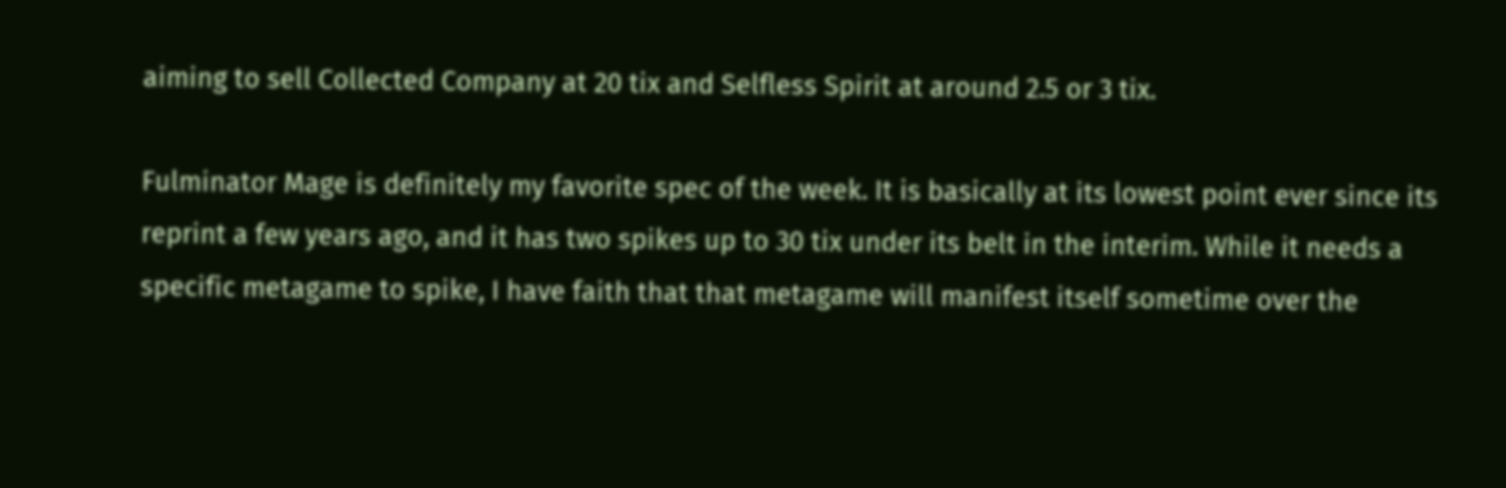aiming to sell Collected Company at 20 tix and Selfless Spirit at around 2.5 or 3 tix.

Fulminator Mage is definitely my favorite spec of the week. It is basically at its lowest point ever since its reprint a few years ago, and it has two spikes up to 30 tix under its belt in the interim. While it needs a specific metagame to spike, I have faith that that metagame will manifest itself sometime over the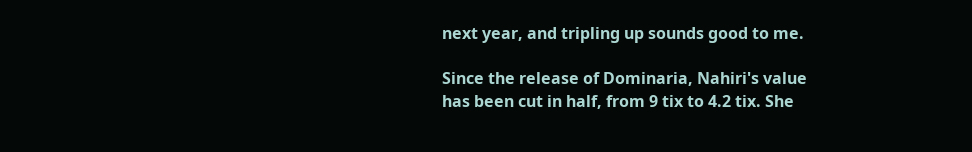next year, and tripling up sounds good to me.

Since the release of Dominaria, Nahiri's value has been cut in half, from 9 tix to 4.2 tix. She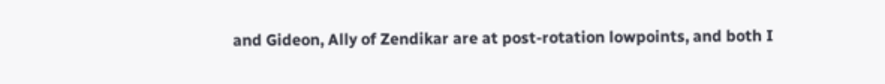and Gideon, Ally of Zendikar are at post-rotation lowpoints, and both I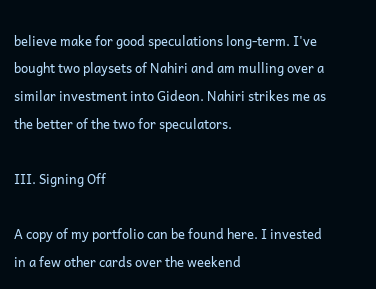believe make for good speculations long-term. I've bought two playsets of Nahiri and am mulling over a similar investment into Gideon. Nahiri strikes me as the better of the two for speculators.

III. Signing Off

A copy of my portfolio can be found here. I invested in a few other cards over the weekend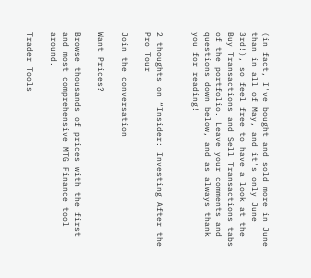(in fact, I've bought and sold more in June than in all of May, and it's only June 3rd!), so feel free to have a look at the Buy Transactions and Sell Transactions tabs of the portfolio. Leave your comments and questions down below, and as always thank you for reading!


2 thoughts on “Insider: Investing After the Pro Tour

Join the conversation

Want Prices?

Browse thousands of prices with the first and most comprehensive MTG Finance tool around.

Trader Tools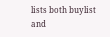lists both buylist and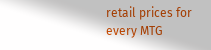retail prices for every MTG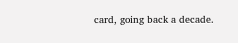card, going back a decade.